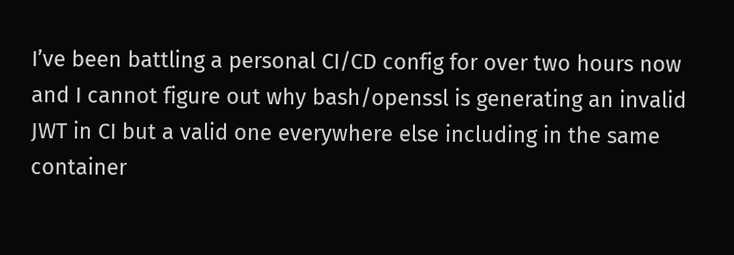I’ve been battling a personal CI/CD config for over two hours now and I cannot figure out why bash/openssl is generating an invalid JWT in CI but a valid one everywhere else including in the same container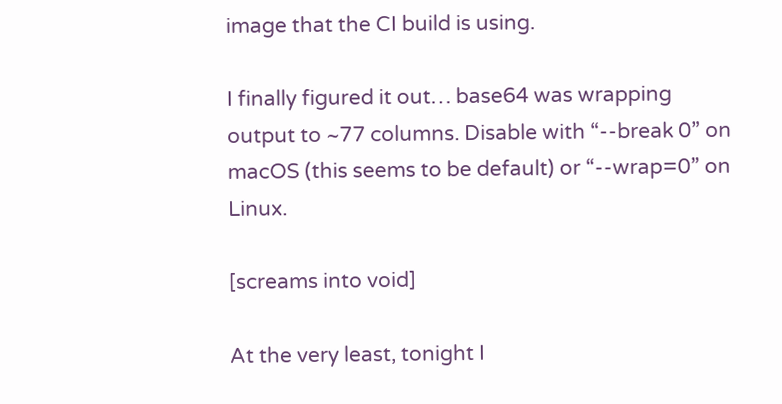image that the CI build is using.

I finally figured it out… base64 was wrapping output to ~77 columns. Disable with “--break 0” on macOS (this seems to be default) or “--wrap=0” on Linux.

[screams into void]

At the very least, tonight I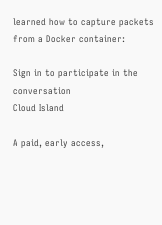learned how to capture packets from a Docker container:

Sign in to participate in the conversation
Cloud Island

A paid, early access,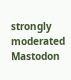strongly moderated Mastodon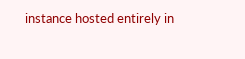instance hosted entirely in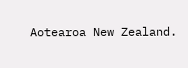Aotearoa New Zealand.